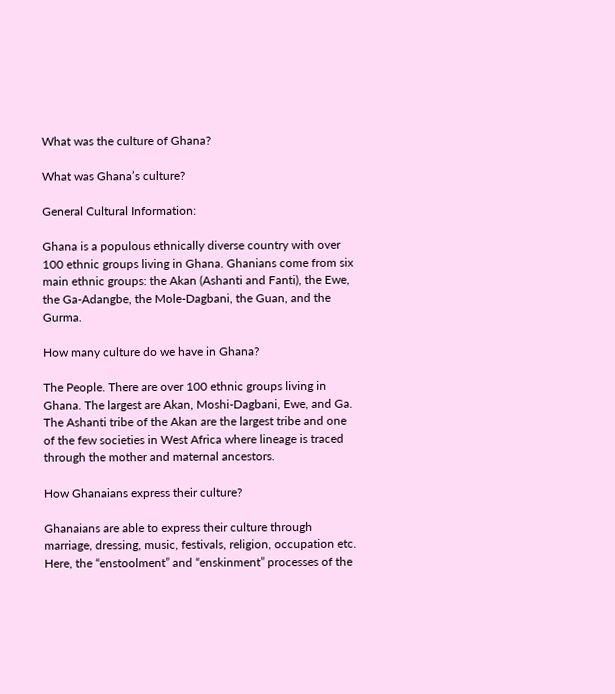What was the culture of Ghana?

What was Ghana’s culture?

General Cultural Information:

Ghana is a populous ethnically diverse country with over 100 ethnic groups living in Ghana. Ghanians come from six main ethnic groups: the Akan (Ashanti and Fanti), the Ewe, the Ga-Adangbe, the Mole-Dagbani, the Guan, and the Gurma.

How many culture do we have in Ghana?

The People. There are over 100 ethnic groups living in Ghana. The largest are Akan, Moshi-Dagbani, Ewe, and Ga. The Ashanti tribe of the Akan are the largest tribe and one of the few societies in West Africa where lineage is traced through the mother and maternal ancestors.

How Ghanaians express their culture?

Ghanaians are able to express their culture through marriage, dressing, music, festivals, religion, occupation etc. Here, the “enstoolment” and “enskinment” processes of the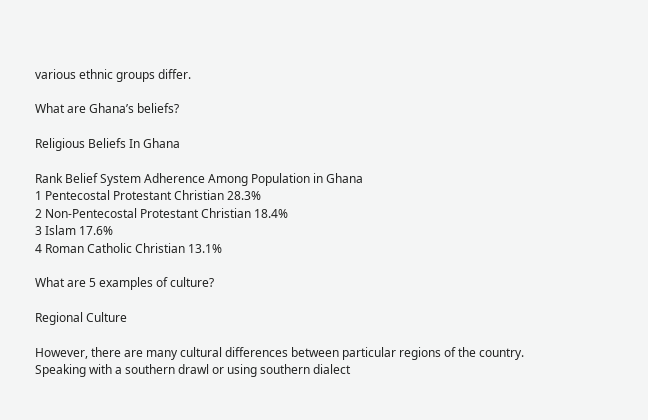various ethnic groups differ.

What are Ghana’s beliefs?

Religious Beliefs In Ghana

Rank Belief System Adherence Among Population in Ghana
1 Pentecostal Protestant Christian 28.3%
2 Non-Pentecostal Protestant Christian 18.4%
3 Islam 17.6%
4 Roman Catholic Christian 13.1%

What are 5 examples of culture?

Regional Culture

However, there are many cultural differences between particular regions of the country. Speaking with a southern drawl or using southern dialect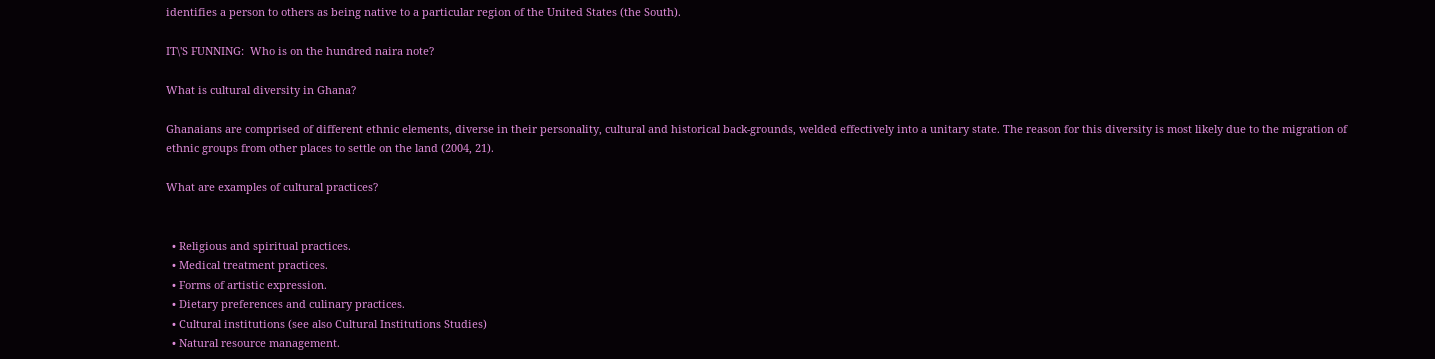identifies a person to others as being native to a particular region of the United States (the South).

IT\'S FUNNING:  Who is on the hundred naira note?

What is cultural diversity in Ghana?

Ghanaians are comprised of different ethnic elements, diverse in their personality, cultural and historical back-grounds, welded effectively into a unitary state. The reason for this diversity is most likely due to the migration of ethnic groups from other places to settle on the land (2004, 21).

What are examples of cultural practices?


  • Religious and spiritual practices.
  • Medical treatment practices.
  • Forms of artistic expression.
  • Dietary preferences and culinary practices.
  • Cultural institutions (see also Cultural Institutions Studies)
  • Natural resource management.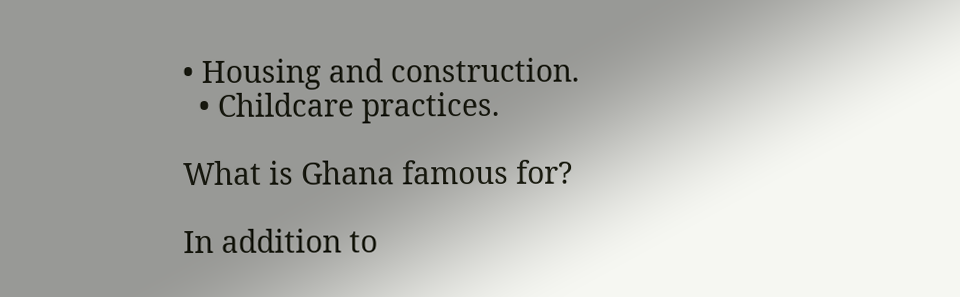• Housing and construction.
  • Childcare practices.

What is Ghana famous for?

In addition to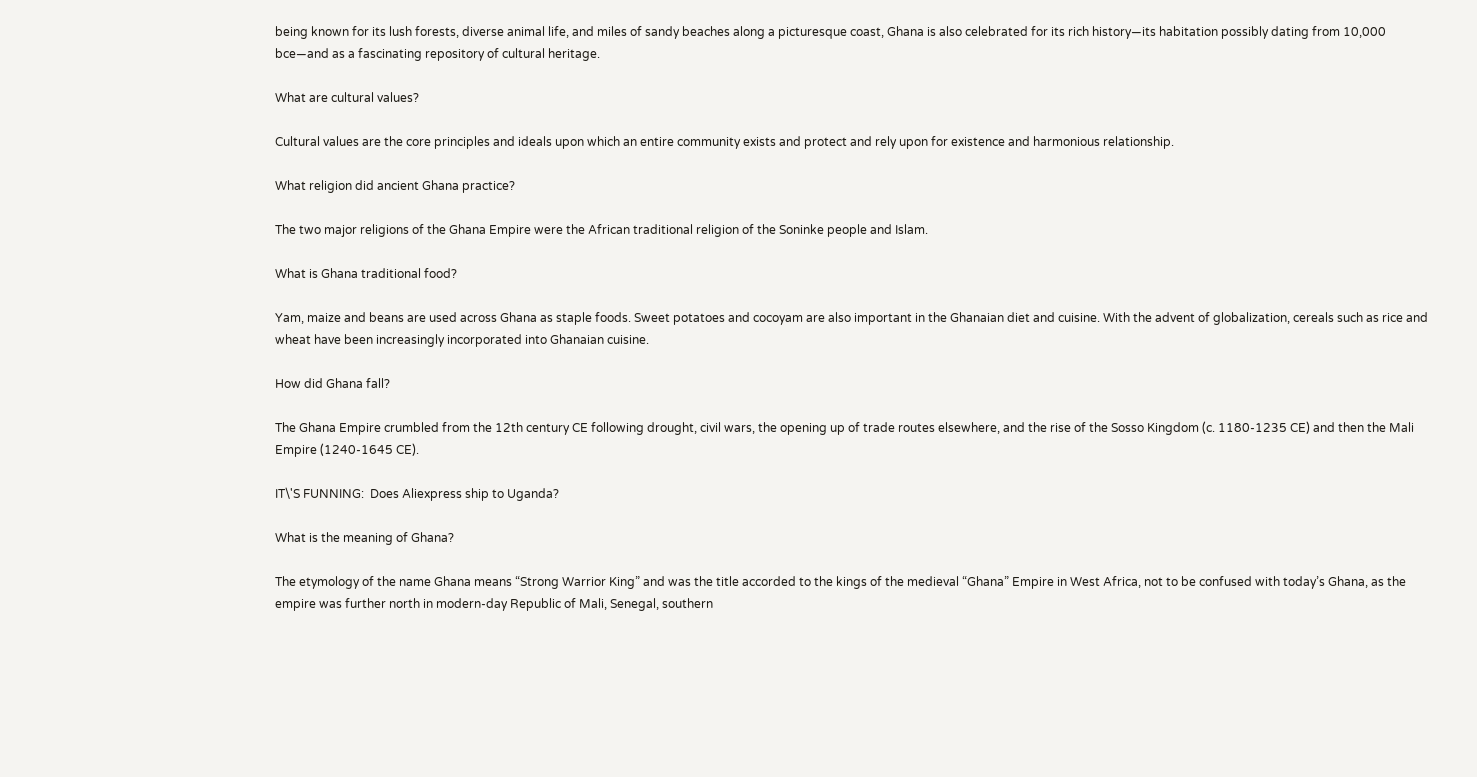being known for its lush forests, diverse animal life, and miles of sandy beaches along a picturesque coast, Ghana is also celebrated for its rich history—its habitation possibly dating from 10,000 bce—and as a fascinating repository of cultural heritage.

What are cultural values?

Cultural values are the core principles and ideals upon which an entire community exists and protect and rely upon for existence and harmonious relationship.

What religion did ancient Ghana practice?

The two major religions of the Ghana Empire were the African traditional religion of the Soninke people and Islam.

What is Ghana traditional food?

Yam, maize and beans are used across Ghana as staple foods. Sweet potatoes and cocoyam are also important in the Ghanaian diet and cuisine. With the advent of globalization, cereals such as rice and wheat have been increasingly incorporated into Ghanaian cuisine.

How did Ghana fall?

The Ghana Empire crumbled from the 12th century CE following drought, civil wars, the opening up of trade routes elsewhere, and the rise of the Sosso Kingdom (c. 1180-1235 CE) and then the Mali Empire (1240-1645 CE).

IT\'S FUNNING:  Does Aliexpress ship to Uganda?

What is the meaning of Ghana?

The etymology of the name Ghana means “Strong Warrior King” and was the title accorded to the kings of the medieval “Ghana” Empire in West Africa, not to be confused with today’s Ghana, as the empire was further north in modern-day Republic of Mali, Senegal, southern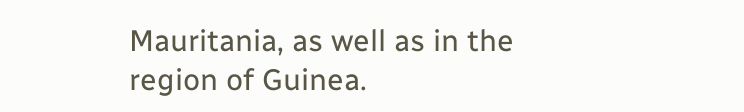Mauritania, as well as in the region of Guinea.